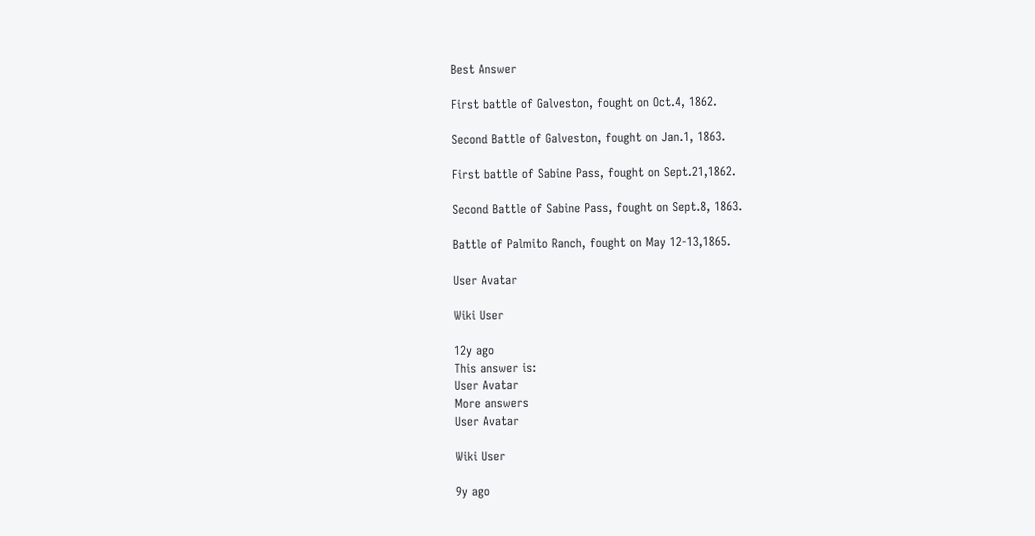Best Answer

First battle of Galveston, fought on Oct.4, 1862.

Second Battle of Galveston, fought on Jan.1, 1863.

First battle of Sabine Pass, fought on Sept.21,1862.

Second Battle of Sabine Pass, fought on Sept.8, 1863.

Battle of Palmito Ranch, fought on May 12-13,1865.

User Avatar

Wiki User

12y ago
This answer is:
User Avatar
More answers
User Avatar

Wiki User

9y ago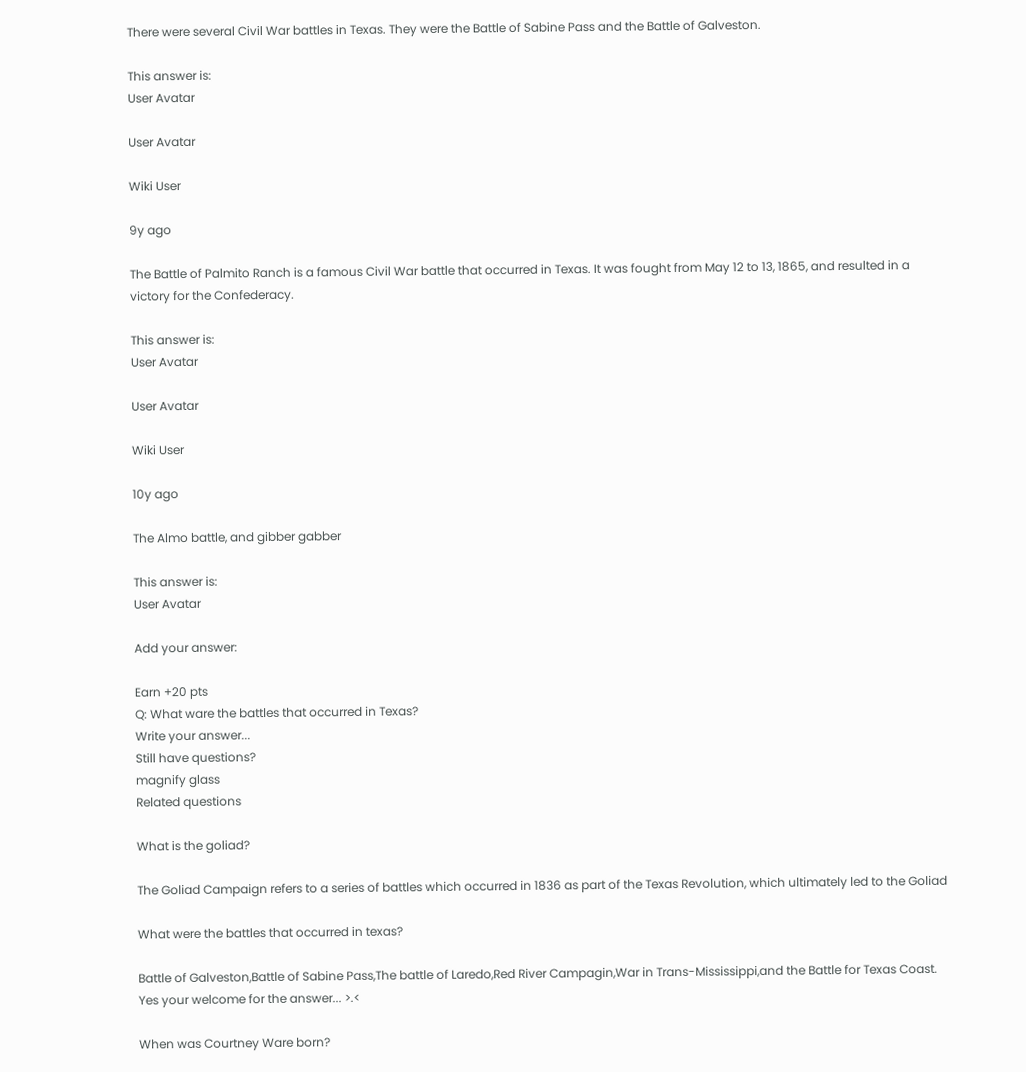There were several Civil War battles in Texas. They were the Battle of Sabine Pass and the Battle of Galveston.

This answer is:
User Avatar

User Avatar

Wiki User

9y ago

The Battle of Palmito Ranch is a famous Civil War battle that occurred in Texas. It was fought from May 12 to 13, 1865, and resulted in a victory for the Confederacy.

This answer is:
User Avatar

User Avatar

Wiki User

10y ago

The Almo battle, and gibber gabber

This answer is:
User Avatar

Add your answer:

Earn +20 pts
Q: What ware the battles that occurred in Texas?
Write your answer...
Still have questions?
magnify glass
Related questions

What is the goliad?

The Goliad Campaign refers to a series of battles which occurred in 1836 as part of the Texas Revolution, which ultimately led to the Goliad

What were the battles that occurred in texas?

Battle of Galveston,Battle of Sabine Pass,The battle of Laredo,Red River Campagin,War in Trans-Mississippi,and the Battle for Texas Coast. Yes your welcome for the answer... >.<

When was Courtney Ware born?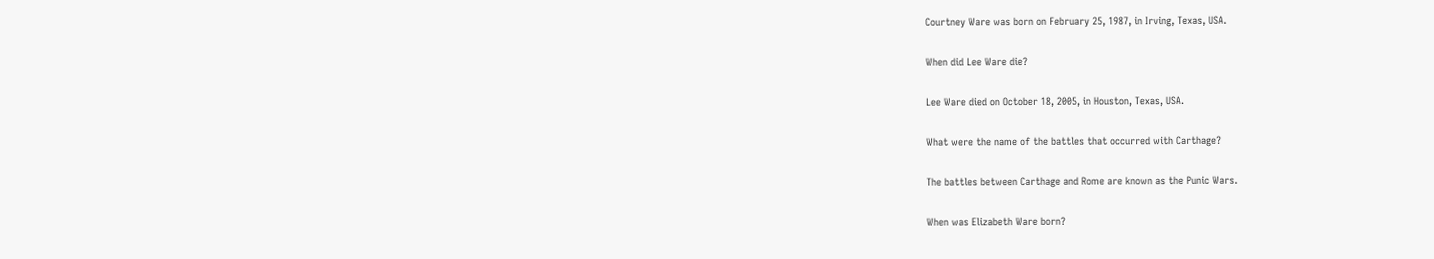Courtney Ware was born on February 25, 1987, in Irving, Texas, USA.

When did Lee Ware die?

Lee Ware died on October 18, 2005, in Houston, Texas, USA.

What were the name of the battles that occurred with Carthage?

The battles between Carthage and Rome are known as the Punic Wars.

When was Elizabeth Ware born?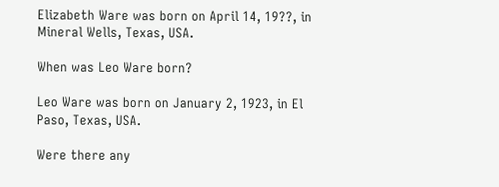Elizabeth Ware was born on April 14, 19??, in Mineral Wells, Texas, USA.

When was Leo Ware born?

Leo Ware was born on January 2, 1923, in El Paso, Texas, USA.

Were there any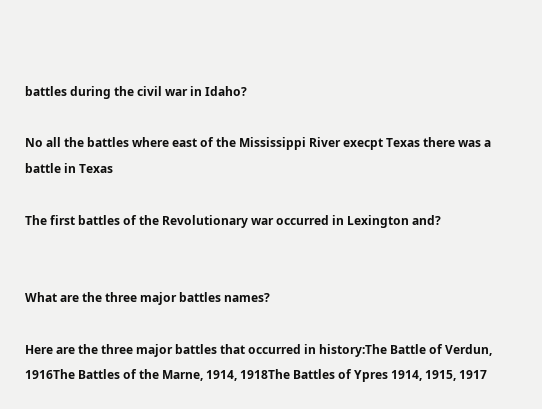battles during the civil war in Idaho?

No all the battles where east of the Mississippi River execpt Texas there was a battle in Texas

The first battles of the Revolutionary war occurred in Lexington and?


What are the three major battles names?

Here are the three major battles that occurred in history:The Battle of Verdun, 1916The Battles of the Marne, 1914, 1918The Battles of Ypres 1914, 1915, 1917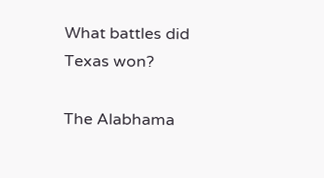What battles did Texas won?

The Alabhama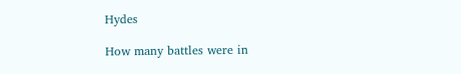Hydes

How many battles were in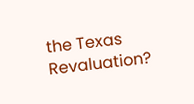the Texas Revaluation?